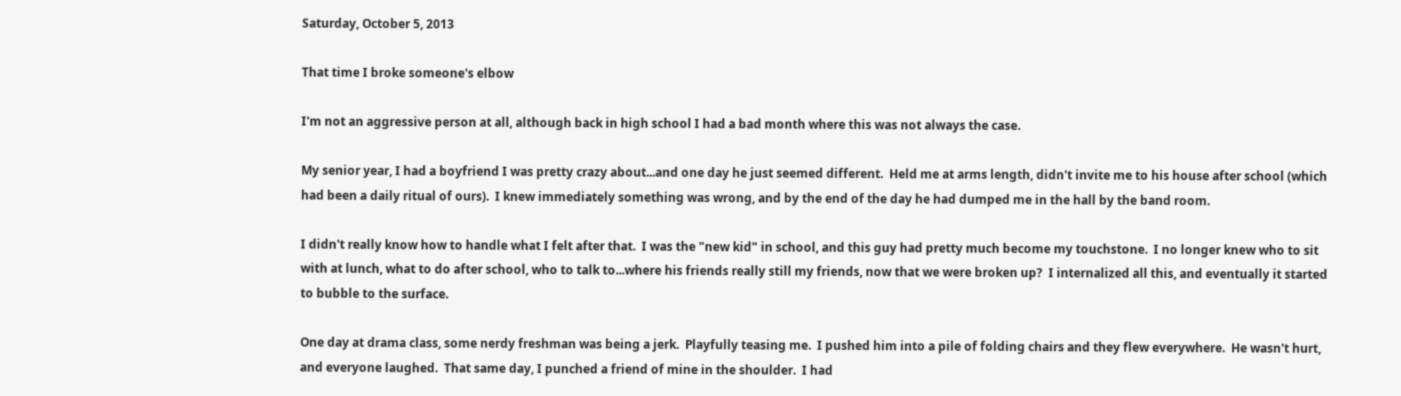Saturday, October 5, 2013

That time I broke someone's elbow

I'm not an aggressive person at all, although back in high school I had a bad month where this was not always the case.

My senior year, I had a boyfriend I was pretty crazy about...and one day he just seemed different.  Held me at arms length, didn't invite me to his house after school (which had been a daily ritual of ours).  I knew immediately something was wrong, and by the end of the day he had dumped me in the hall by the band room.

I didn't really know how to handle what I felt after that.  I was the "new kid" in school, and this guy had pretty much become my touchstone.  I no longer knew who to sit with at lunch, what to do after school, who to talk to...where his friends really still my friends, now that we were broken up?  I internalized all this, and eventually it started to bubble to the surface.

One day at drama class, some nerdy freshman was being a jerk.  Playfully teasing me.  I pushed him into a pile of folding chairs and they flew everywhere.  He wasn't hurt, and everyone laughed.  That same day, I punched a friend of mine in the shoulder.  I had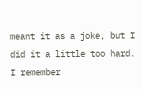meant it as a joke, but I did it a little too hard.  I remember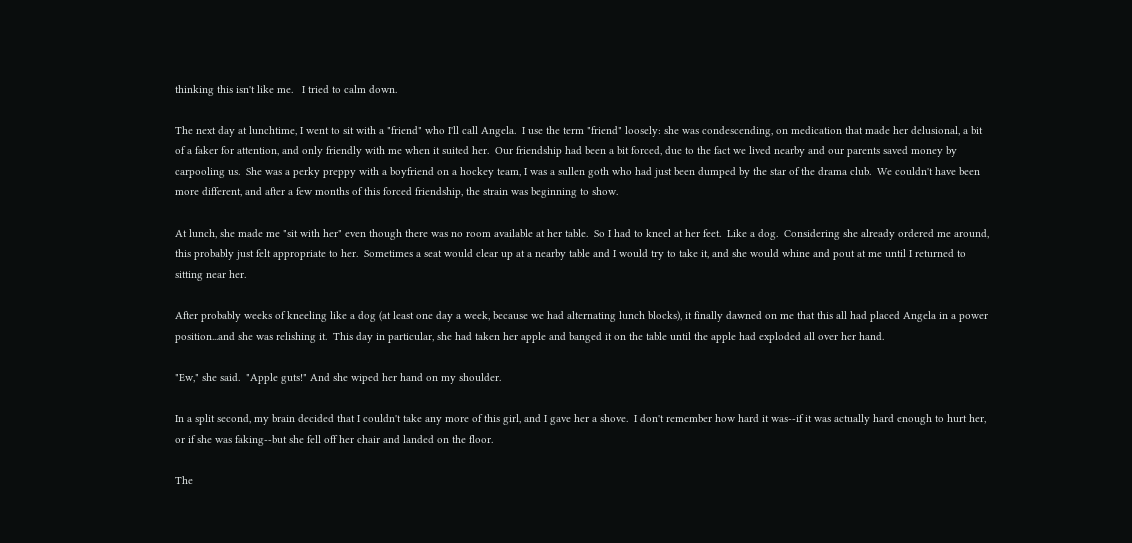thinking this isn't like me.   I tried to calm down.

The next day at lunchtime, I went to sit with a "friend" who I'll call Angela.  I use the term "friend" loosely: she was condescending, on medication that made her delusional, a bit of a faker for attention, and only friendly with me when it suited her.  Our friendship had been a bit forced, due to the fact we lived nearby and our parents saved money by carpooling us.  She was a perky preppy with a boyfriend on a hockey team, I was a sullen goth who had just been dumped by the star of the drama club.  We couldn't have been more different, and after a few months of this forced friendship, the strain was beginning to show.

At lunch, she made me "sit with her" even though there was no room available at her table.  So I had to kneel at her feet.  Like a dog.  Considering she already ordered me around, this probably just felt appropriate to her.  Sometimes a seat would clear up at a nearby table and I would try to take it, and she would whine and pout at me until I returned to sitting near her.

After probably weeks of kneeling like a dog (at least one day a week, because we had alternating lunch blocks), it finally dawned on me that this all had placed Angela in a power position...and she was relishing it.  This day in particular, she had taken her apple and banged it on the table until the apple had exploded all over her hand.

"Ew," she said.  "Apple guts!" And she wiped her hand on my shoulder.

In a split second, my brain decided that I couldn't take any more of this girl, and I gave her a shove.  I don't remember how hard it was--if it was actually hard enough to hurt her, or if she was faking--but she fell off her chair and landed on the floor.

The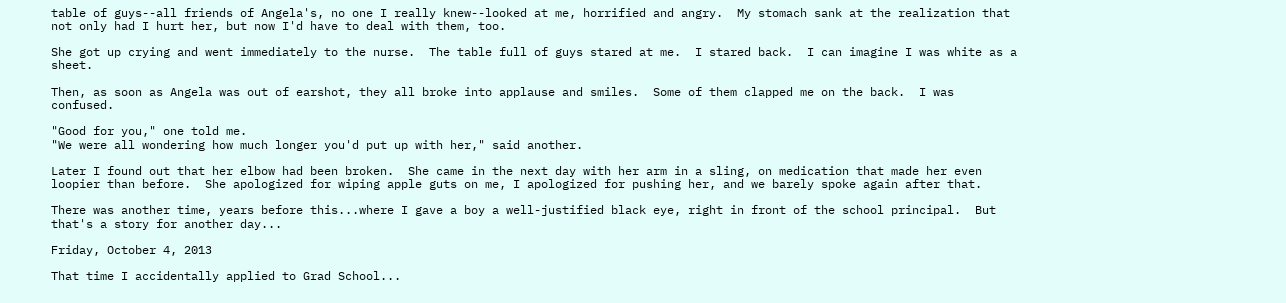table of guys--all friends of Angela's, no one I really knew--looked at me, horrified and angry.  My stomach sank at the realization that not only had I hurt her, but now I'd have to deal with them, too.

She got up crying and went immediately to the nurse.  The table full of guys stared at me.  I stared back.  I can imagine I was white as a sheet.

Then, as soon as Angela was out of earshot, they all broke into applause and smiles.  Some of them clapped me on the back.  I was confused.

"Good for you," one told me.
"We were all wondering how much longer you'd put up with her," said another.

Later I found out that her elbow had been broken.  She came in the next day with her arm in a sling, on medication that made her even loopier than before.  She apologized for wiping apple guts on me, I apologized for pushing her, and we barely spoke again after that.

There was another time, years before this...where I gave a boy a well-justified black eye, right in front of the school principal.  But that's a story for another day...

Friday, October 4, 2013

That time I accidentally applied to Grad School...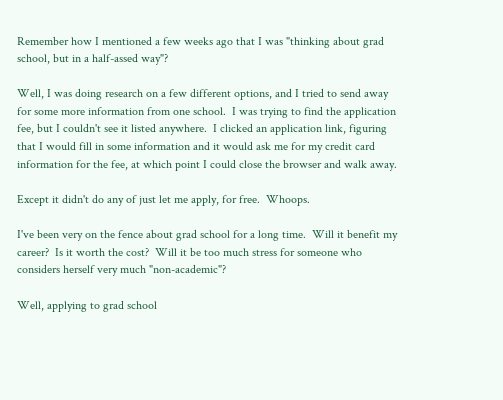Remember how I mentioned a few weeks ago that I was "thinking about grad school, but in a half-assed way"?

Well, I was doing research on a few different options, and I tried to send away for some more information from one school.  I was trying to find the application fee, but I couldn't see it listed anywhere.  I clicked an application link, figuring that I would fill in some information and it would ask me for my credit card information for the fee, at which point I could close the browser and walk away.

Except it didn't do any of just let me apply, for free.  Whoops.

I've been very on the fence about grad school for a long time.  Will it benefit my career?  Is it worth the cost?  Will it be too much stress for someone who considers herself very much "non-academic"?

Well, applying to grad school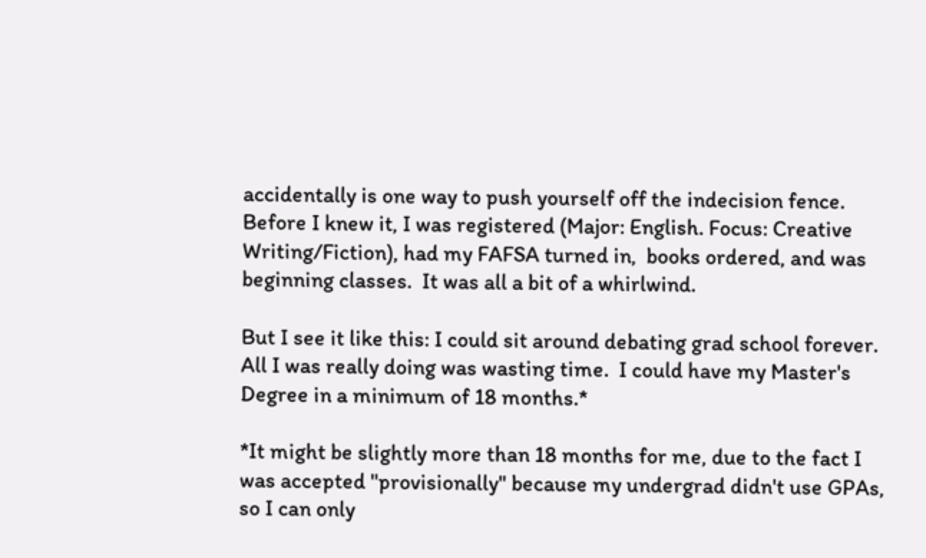accidentally is one way to push yourself off the indecision fence.  Before I knew it, I was registered (Major: English. Focus: Creative Writing/Fiction), had my FAFSA turned in,  books ordered, and was beginning classes.  It was all a bit of a whirlwind.

But I see it like this: I could sit around debating grad school forever.  All I was really doing was wasting time.  I could have my Master's Degree in a minimum of 18 months.*

*It might be slightly more than 18 months for me, due to the fact I was accepted "provisionally" because my undergrad didn't use GPAs, so I can only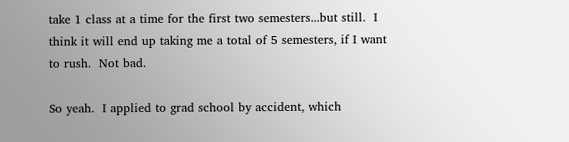take 1 class at a time for the first two semesters...but still.  I think it will end up taking me a total of 5 semesters, if I want to rush.  Not bad.

So yeah.  I applied to grad school by accident, which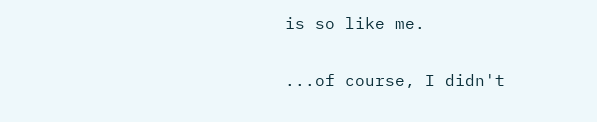is so like me.

...of course, I didn't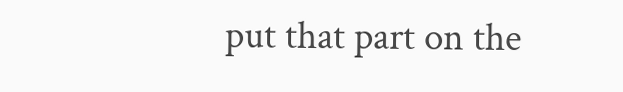put that part on the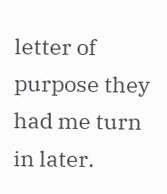letter of purpose they had me turn in later.